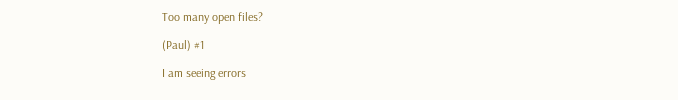Too many open files?

(Paul) #1

I am seeing errors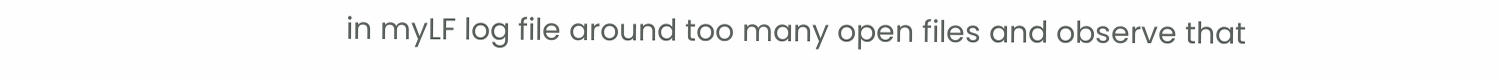in myLF log file around too many open files and observe that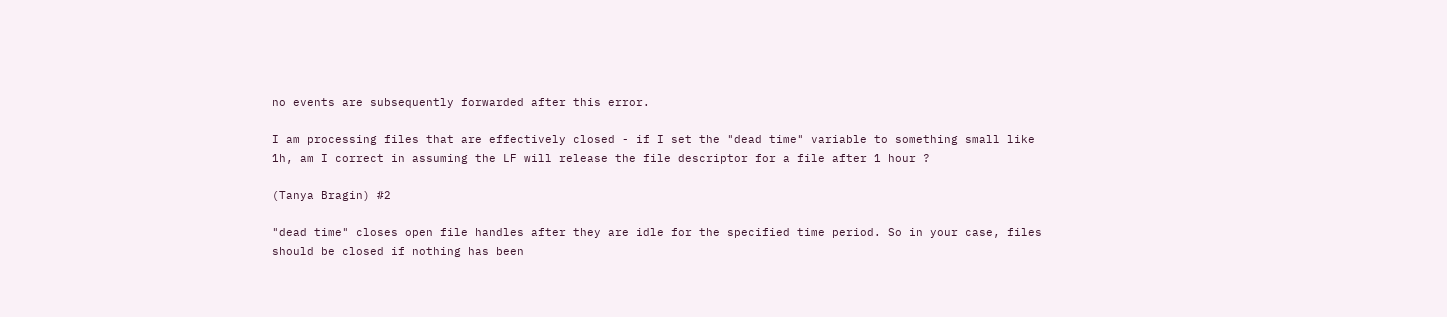no events are subsequently forwarded after this error.

I am processing files that are effectively closed - if I set the "dead time" variable to something small like 1h, am I correct in assuming the LF will release the file descriptor for a file after 1 hour ?

(Tanya Bragin) #2

"dead time" closes open file handles after they are idle for the specified time period. So in your case, files should be closed if nothing has been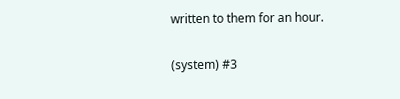written to them for an hour.

(system) #3